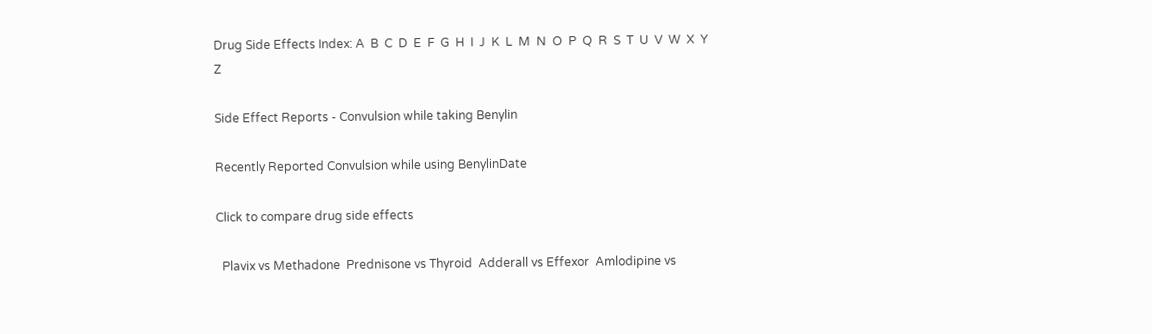Drug Side Effects Index: A  B  C  D  E  F  G  H  I  J  K  L  M  N  O  P  Q  R  S  T  U  V  W  X  Y  Z

Side Effect Reports - Convulsion while taking Benylin

Recently Reported Convulsion while using BenylinDate

Click to compare drug side effects

  Plavix vs Methadone  Prednisone vs Thyroid  Adderall vs Effexor  Amlodipine vs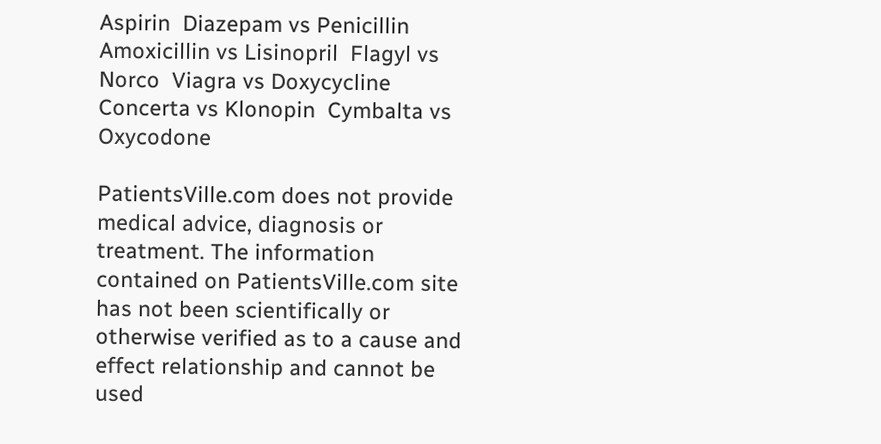Aspirin  Diazepam vs Penicillin  Amoxicillin vs Lisinopril  Flagyl vs Norco  Viagra vs Doxycycline  Concerta vs Klonopin  Cymbalta vs Oxycodone

PatientsVille.com does not provide medical advice, diagnosis or treatment. The information contained on PatientsVille.com site has not been scientifically or otherwise verified as to a cause and effect relationship and cannot be used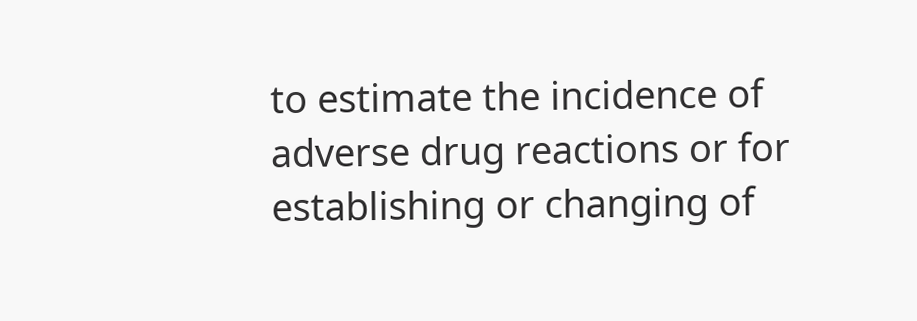to estimate the incidence of adverse drug reactions or for establishing or changing of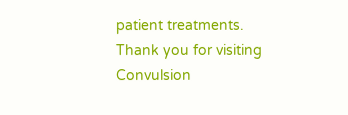patient treatments. Thank you for visiting Convulsion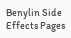Benylin Side Effects Pages